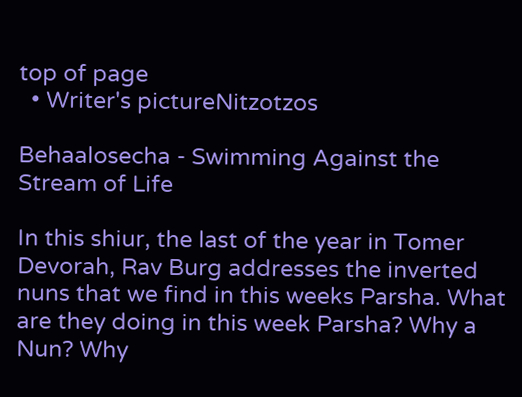top of page
  • Writer's pictureNitzotzos

Behaalosecha - Swimming Against the Stream of Life

In this shiur, the last of the year in Tomer Devorah, Rav Burg addresses the inverted nuns that we find in this weeks Parsha. What are they doing in this week Parsha? Why a Nun? Why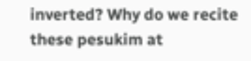inverted? Why do we recite these pesukim at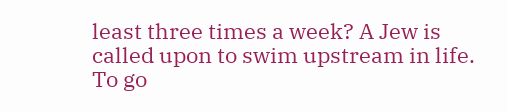least three times a week? A Jew is called upon to swim upstream in life. To go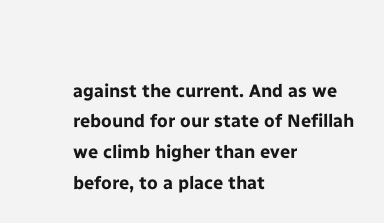against the current. And as we rebound for our state of Nefillah we climb higher than ever before, to a place that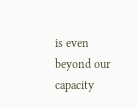is even beyond our capacity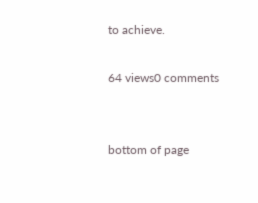to achieve.

64 views0 comments


bottom of page